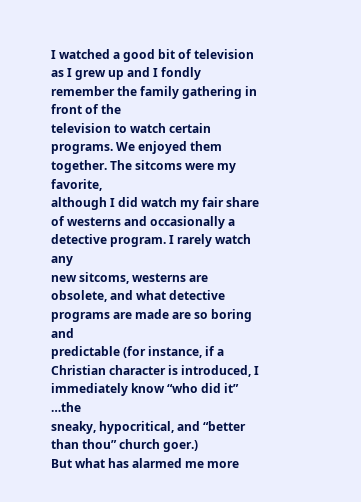I watched a good bit of television as I grew up and I fondly remember the family gathering in front of the
television to watch certain programs. We enjoyed them together. The sitcoms were my favorite,
although I did watch my fair share of westerns and occasionally a detective program. I rarely watch any
new sitcoms, westerns are obsolete, and what detective programs are made are so boring and
predictable (for instance, if a Christian character is introduced, I immediately know “who did it” …the
sneaky, hypocritical, and “better than thou” church goer.)
But what has alarmed me more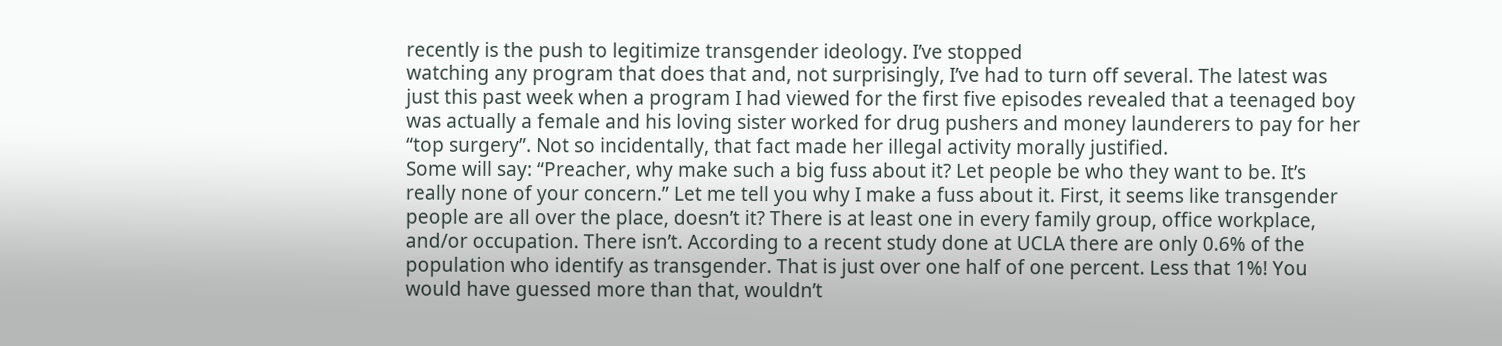recently is the push to legitimize transgender ideology. I’ve stopped
watching any program that does that and, not surprisingly, I’ve had to turn off several. The latest was
just this past week when a program I had viewed for the first five episodes revealed that a teenaged boy
was actually a female and his loving sister worked for drug pushers and money launderers to pay for her
“top surgery”. Not so incidentally, that fact made her illegal activity morally justified.
Some will say: “Preacher, why make such a big fuss about it? Let people be who they want to be. It’s
really none of your concern.” Let me tell you why I make a fuss about it. First, it seems like transgender
people are all over the place, doesn’t it? There is at least one in every family group, office workplace,
and/or occupation. There isn’t. According to a recent study done at UCLA there are only 0.6% of the
population who identify as transgender. That is just over one half of one percent. Less that 1%! You
would have guessed more than that, wouldn’t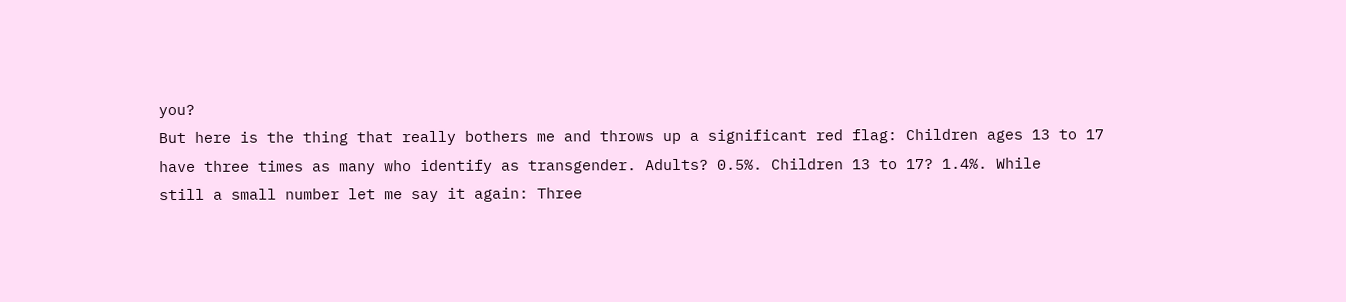you?
But here is the thing that really bothers me and throws up a significant red flag: Children ages 13 to 17
have three times as many who identify as transgender. Adults? 0.5%. Children 13 to 17? 1.4%. While
still a small number let me say it again: Three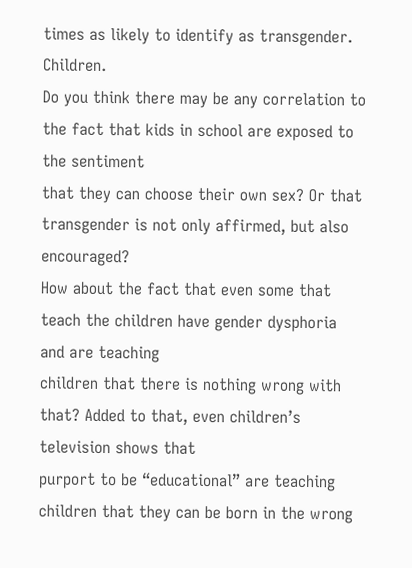times as likely to identify as transgender. Children.
Do you think there may be any correlation to the fact that kids in school are exposed to the sentiment
that they can choose their own sex? Or that transgender is not only affirmed, but also encouraged?
How about the fact that even some that teach the children have gender dysphoria and are teaching
children that there is nothing wrong with that? Added to that, even children’s television shows that
purport to be “educational” are teaching children that they can be born in the wrong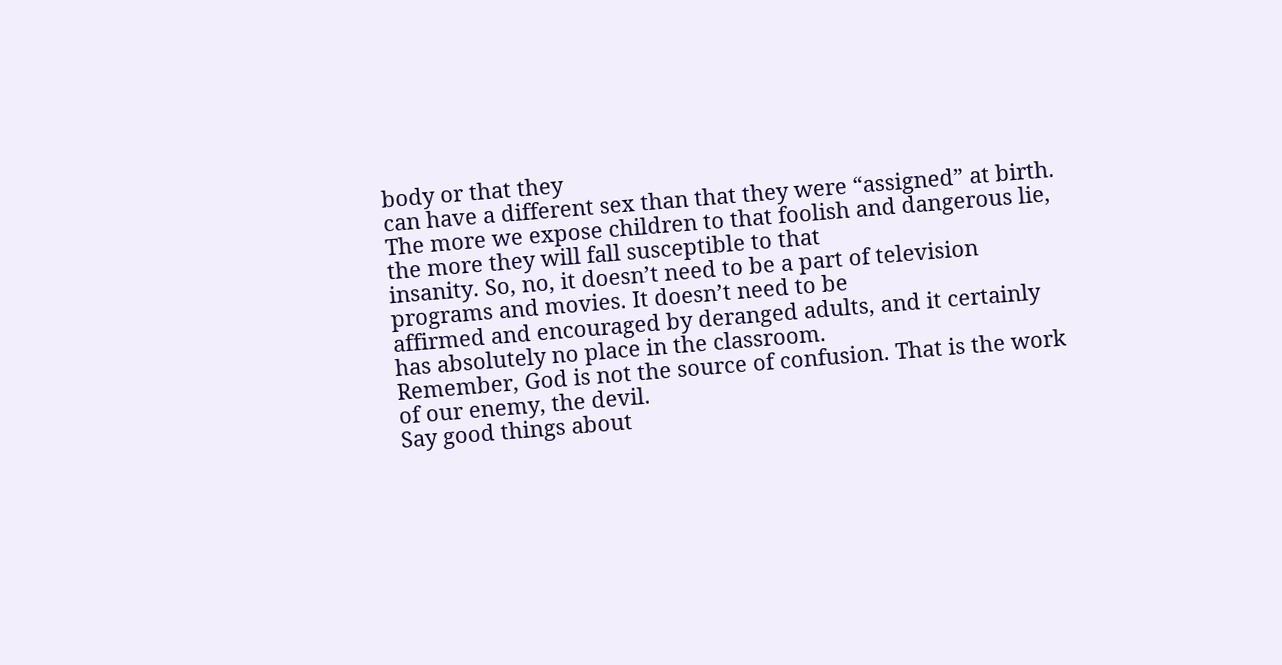body or that they
can have a different sex than that they were “assigned” at birth.
The more we expose children to that foolish and dangerous lie, the more they will fall susceptible to that
insanity. So, no, it doesn’t need to be a part of television programs and movies. It doesn’t need to be
affirmed and encouraged by deranged adults, and it certainly has absolutely no place in the classroom.
Remember, God is not the source of confusion. That is the work of our enemy, the devil.
Say good things about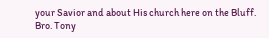your Savior and about His church here on the Bluff.
Bro. Tony